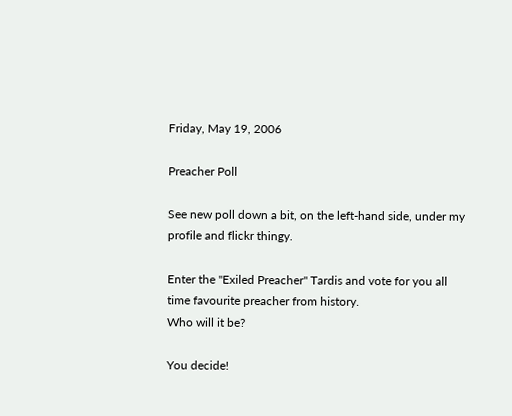Friday, May 19, 2006

Preacher Poll

See new poll down a bit, on the left-hand side, under my profile and flickr thingy.

Enter the "Exiled Preacher" Tardis and vote for you all time favourite preacher from history.
Who will it be?

You decide!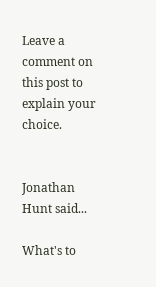Leave a comment on this post to explain your choice.


Jonathan Hunt said...

What's to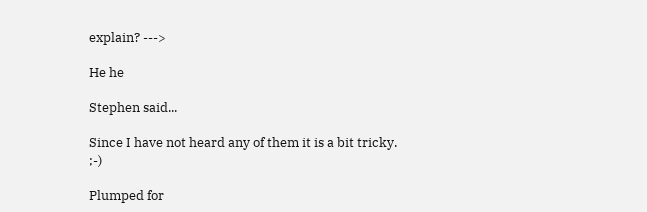explain? --->

He he

Stephen said...

Since I have not heard any of them it is a bit tricky. ;-)

Plumped for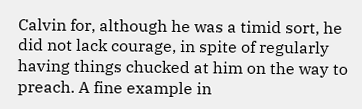Calvin for, although he was a timid sort, he did not lack courage, in spite of regularly having things chucked at him on the way to preach. A fine example in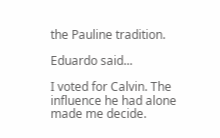the Pauline tradition.

Eduardo said...

I voted for Calvin. The influence he had alone made me decide.